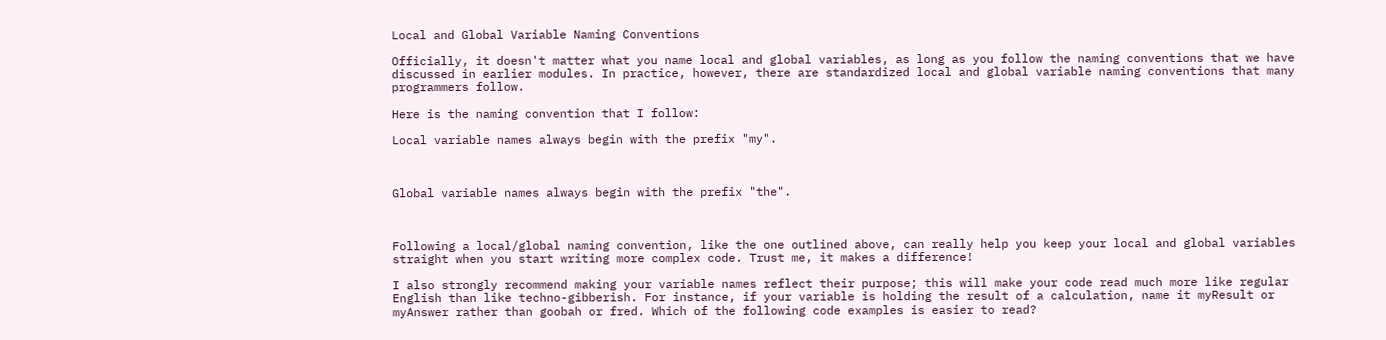Local and Global Variable Naming Conventions

Officially, it doesn't matter what you name local and global variables, as long as you follow the naming conventions that we have discussed in earlier modules. In practice, however, there are standardized local and global variable naming conventions that many programmers follow.

Here is the naming convention that I follow:

Local variable names always begin with the prefix "my".



Global variable names always begin with the prefix "the".



Following a local/global naming convention, like the one outlined above, can really help you keep your local and global variables straight when you start writing more complex code. Trust me, it makes a difference!

I also strongly recommend making your variable names reflect their purpose; this will make your code read much more like regular English than like techno-gibberish. For instance, if your variable is holding the result of a calculation, name it myResult or myAnswer rather than goobah or fred. Which of the following code examples is easier to read?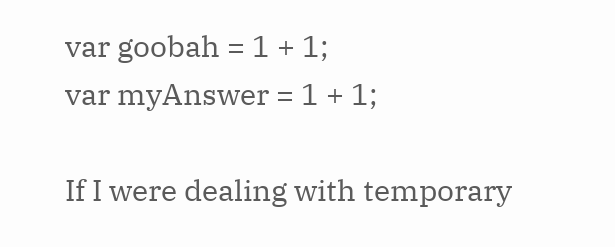var goobah = 1 + 1;
var myAnswer = 1 + 1;

If I were dealing with temporary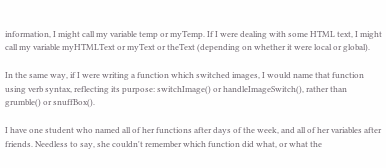information, I might call my variable temp or myTemp. If I were dealing with some HTML text, I might call my variable myHTMLText or myText or theText (depending on whether it were local or global).

In the same way, if I were writing a function which switched images, I would name that function using verb syntax, reflecting its purpose: switchImage() or handleImageSwitch(), rather than grumble() or snuffBox().

I have one student who named all of her functions after days of the week, and all of her variables after friends. Needless to say, she couldn't remember which function did what, or what the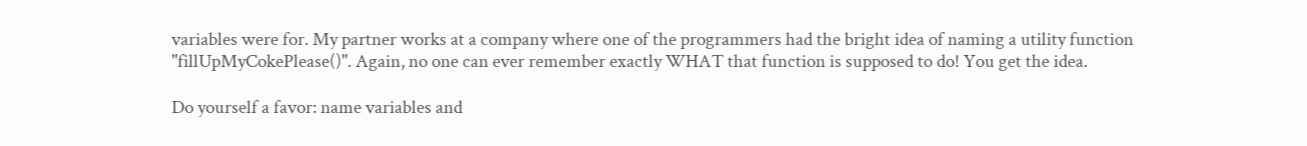variables were for. My partner works at a company where one of the programmers had the bright idea of naming a utility function "fillUpMyCokePlease()". Again, no one can ever remember exactly WHAT that function is supposed to do! You get the idea.

Do yourself a favor: name variables and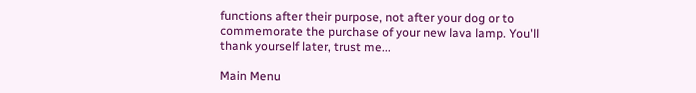functions after their purpose, not after your dog or to commemorate the purchase of your new lava lamp. You'll thank yourself later, trust me...

Main Menu